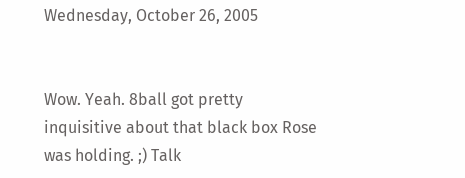Wednesday, October 26, 2005


Wow. Yeah. 8ball got pretty inquisitive about that black box Rose was holding. ;) Talk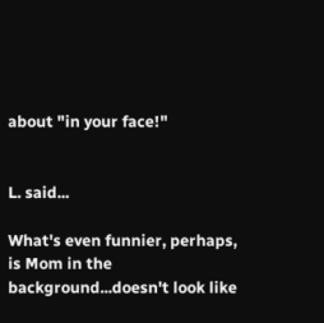about "in your face!"


L. said...

What's even funnier, perhaps, is Mom in the background...doesn't look like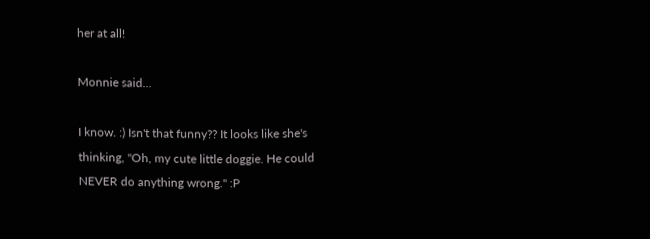her at all!

Monnie said...

I know. :) Isn't that funny?? It looks like she's thinking, "Oh, my cute little doggie. He could NEVER do anything wrong." :P